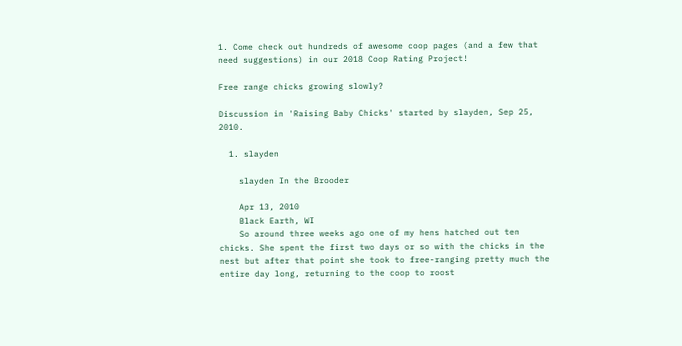1. Come check out hundreds of awesome coop pages (and a few that need suggestions) in our 2018 Coop Rating Project!

Free range chicks growing slowly?

Discussion in 'Raising Baby Chicks' started by slayden, Sep 25, 2010.

  1. slayden

    slayden In the Brooder

    Apr 13, 2010
    Black Earth, WI
    So around three weeks ago one of my hens hatched out ten chicks. She spent the first two days or so with the chicks in the nest but after that point she took to free-ranging pretty much the entire day long, returning to the coop to roost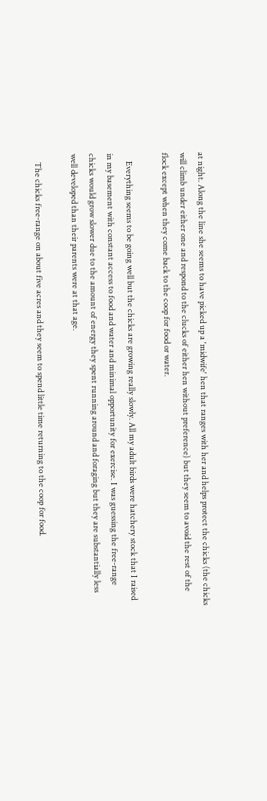at night. Along the line she seems to have picked up a 'midwife' hen that ranges with her and helps protect the chicks (the chicks will climb under either one and respond to the clucks of either hen without preference) but they seem to avoid the rest of the flock except when they come back to the coop for food or water.

    Everything seems to be going well but the chicks are growing really slowly. All my adult birds were hatchery stock that I raised in my basement with constant access to food and water and minimal opportunity for exercise. I was guessing the free-range chicks would grow slower due to the amount of energy they spent running around and foraging but they are substantially less well developed than their parents were at that age.

    The chicks free-range on about five acres and they seem to spend little time returning to the coop for food.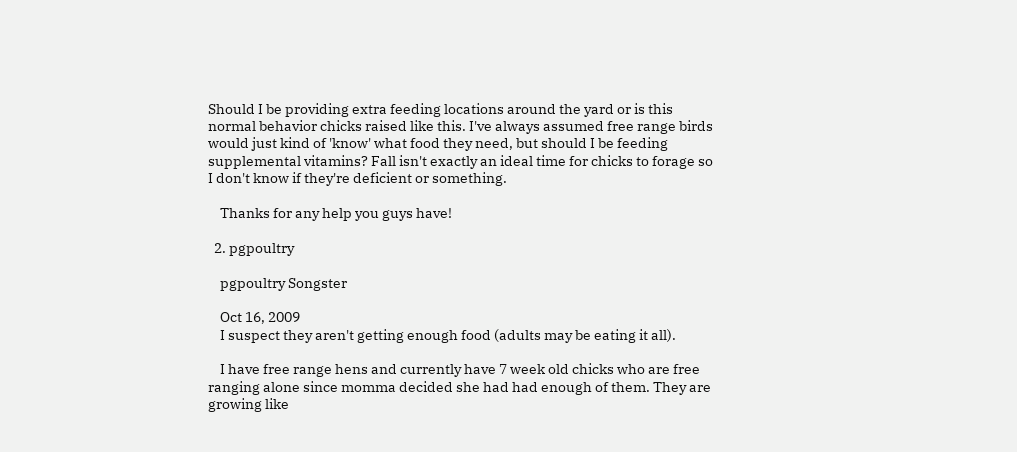Should I be providing extra feeding locations around the yard or is this normal behavior chicks raised like this. I've always assumed free range birds would just kind of 'know' what food they need, but should I be feeding supplemental vitamins? Fall isn't exactly an ideal time for chicks to forage so I don't know if they're deficient or something.

    Thanks for any help you guys have!

  2. pgpoultry

    pgpoultry Songster

    Oct 16, 2009
    I suspect they aren't getting enough food (adults may be eating it all).

    I have free range hens and currently have 7 week old chicks who are free ranging alone since momma decided she had had enough of them. They are growing like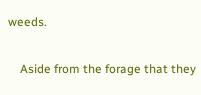weeds.

    Aside from the forage that they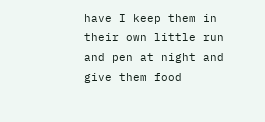have I keep them in their own little run and pen at night and give them food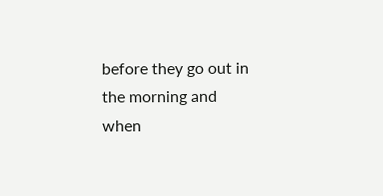before they go out in the morning and when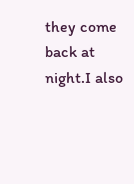they come back at night.I also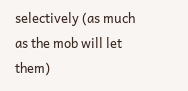selectively (as much as the mob will let them)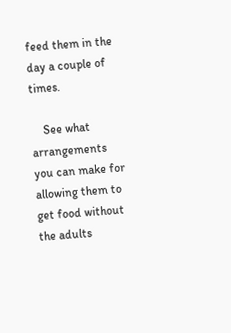feed them in the day a couple of times.

    See what arrangements you can make for allowing them to get food without the adults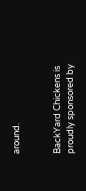around.


BackYard Chickens is proudly sponsored by